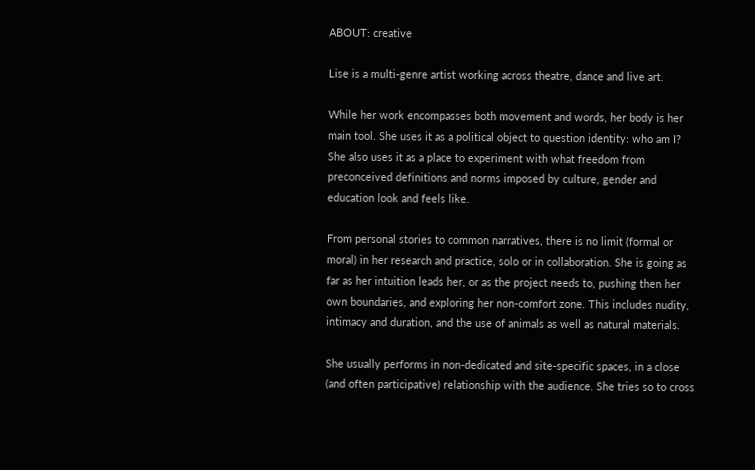ABOUT: creative

Lise is a multi-genre artist working across theatre, dance and live art.

While her work encompasses both movement and words, her body is her main tool. She uses it as a political object to question identity: who am I? She also uses it as a place to experiment with what freedom from preconceived definitions and norms imposed by culture, gender and education look and feels like.

From personal stories to common narratives, there is no limit (formal or moral) in her research and practice, solo or in collaboration. She is going as far as her intuition leads her, or as the project needs to, pushing then her own boundaries, and exploring her non-comfort zone. This includes nudity, intimacy and duration, and the use of animals as well as natural materials.

She usually performs in non-dedicated and site-specific spaces, in a close (and often participative) relationship with the audience. She tries so to cross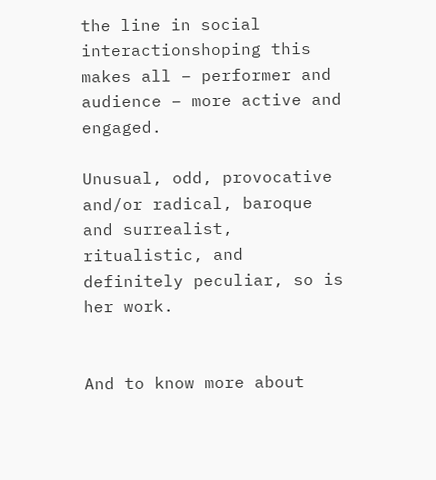the line in social interactionshoping this makes all – performer and audience – more active and engaged.

Unusual, odd, provocative and/or radical, baroque and surrealist, ritualistic, and definitely peculiar, so is her work.


And to know more about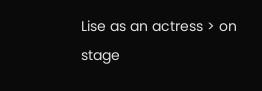Lise as an actress > on stage